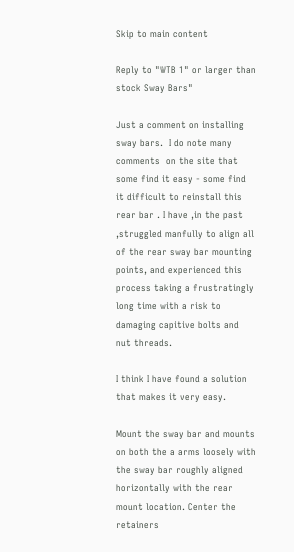Skip to main content

Reply to "WTB 1" or larger than stock Sway Bars"

Just a comment on installing sway bars.  I do note many comments  on the site that some find it easy - some find it difficult to reinstall this rear bar . I have ,in the past ,struggled manfully to align all of the rear sway bar mounting points, and experienced this process taking a frustratingly long time with a risk to damaging capitive bolts and nut threads.

I think I have found a solution that makes it very easy.

Mount the sway bar and mounts on both the a arms loosely with the sway bar roughly aligned horizontally with the rear mount location. Center the retainers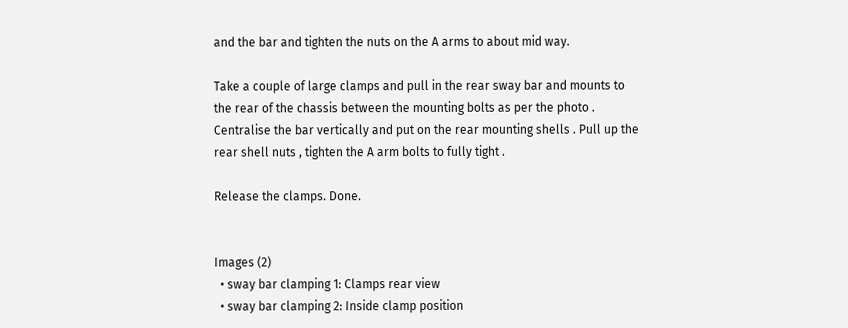and the bar and tighten the nuts on the A arms to about mid way.

Take a couple of large clamps and pull in the rear sway bar and mounts to the rear of the chassis between the mounting bolts as per the photo . Centralise the bar vertically and put on the rear mounting shells . Pull up the rear shell nuts , tighten the A arm bolts to fully tight .

Release the clamps. Done.


Images (2)
  • sway bar clamping 1: Clamps rear view
  • sway bar clamping 2: Inside clamp position